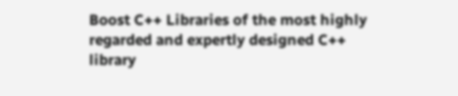Boost C++ Libraries of the most highly regarded and expertly designed C++ library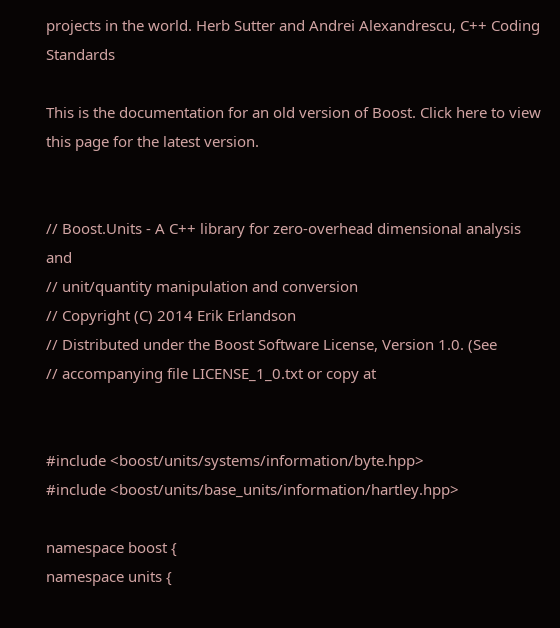projects in the world. Herb Sutter and Andrei Alexandrescu, C++ Coding Standards

This is the documentation for an old version of Boost. Click here to view this page for the latest version.


// Boost.Units - A C++ library for zero-overhead dimensional analysis and
// unit/quantity manipulation and conversion
// Copyright (C) 2014 Erik Erlandson
// Distributed under the Boost Software License, Version 1.0. (See
// accompanying file LICENSE_1_0.txt or copy at


#include <boost/units/systems/information/byte.hpp>
#include <boost/units/base_units/information/hartley.hpp>

namespace boost {
namespace units {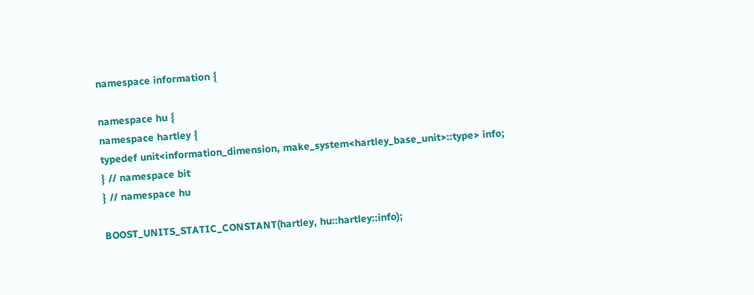namespace information {

namespace hu {
namespace hartley {
typedef unit<information_dimension, make_system<hartley_base_unit>::type> info;
} // namespace bit
} // namespace hu

BOOST_UNITS_STATIC_CONSTANT(hartley, hu::hartley::info);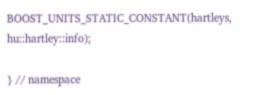BOOST_UNITS_STATIC_CONSTANT(hartleys, hu::hartley::info);

} // namespace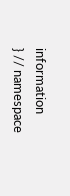information
} // namespace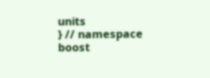units
} // namespace boost